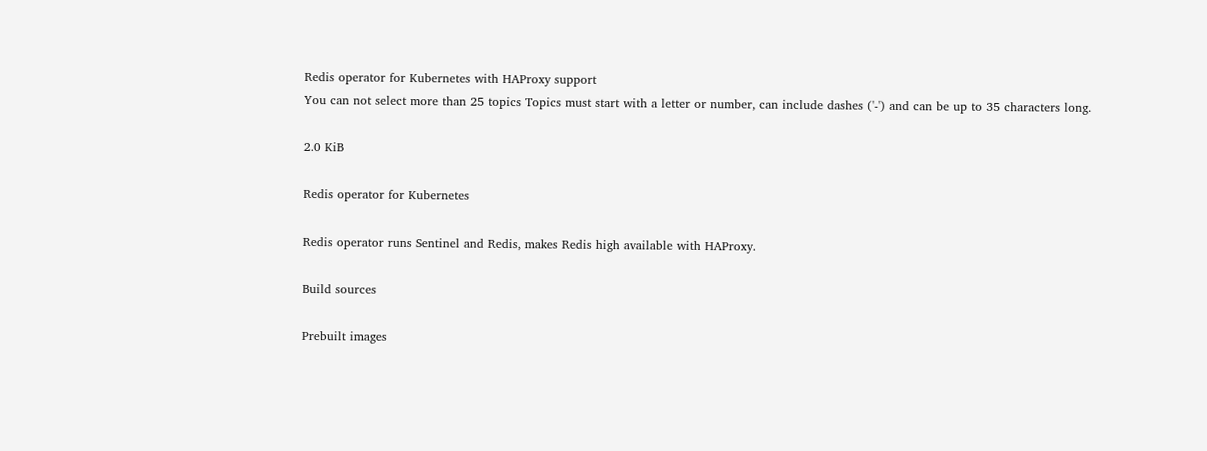Redis operator for Kubernetes with HAProxy support
You can not select more than 25 topics Topics must start with a letter or number, can include dashes ('-') and can be up to 35 characters long.

2.0 KiB

Redis operator for Kubernetes

Redis operator runs Sentinel and Redis, makes Redis high available with HAProxy.

Build sources

Prebuilt images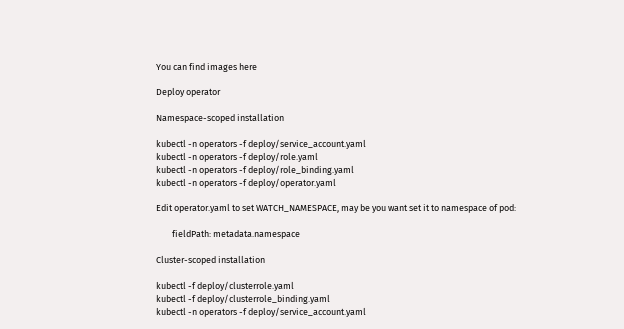You can find images here

Deploy operator

Namespace-scoped installation

kubectl -n operators -f deploy/service_account.yaml
kubectl -n operators -f deploy/role.yaml
kubectl -n operators -f deploy/role_binding.yaml
kubectl -n operators -f deploy/operator.yaml

Edit operator.yaml to set WATCH_NAMESPACE, may be you want set it to namespace of pod:

        fieldPath: metadata.namespace

Cluster-scoped installation

kubectl -f deploy/clusterrole.yaml
kubectl -f deploy/clusterrole_binding.yaml
kubectl -n operators -f deploy/service_account.yaml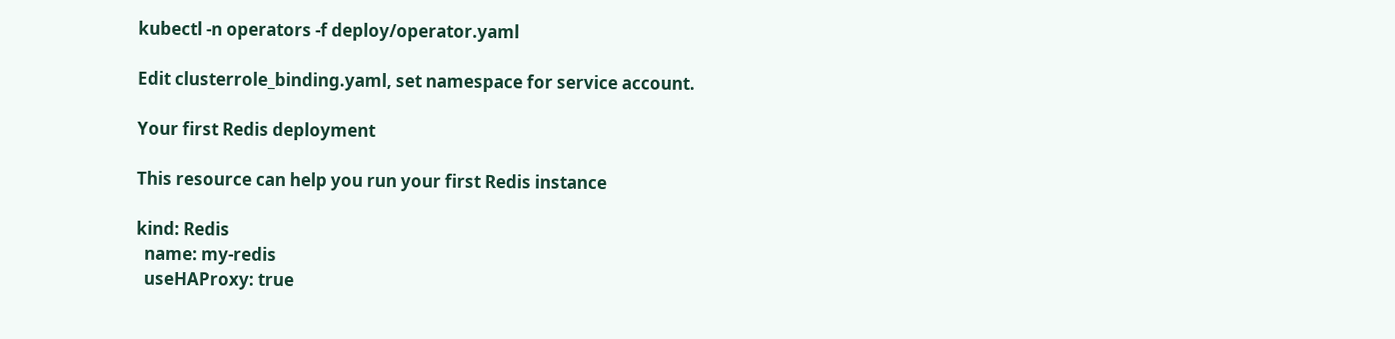kubectl -n operators -f deploy/operator.yaml

Edit clusterrole_binding.yaml, set namespace for service account.

Your first Redis deployment

This resource can help you run your first Redis instance

kind: Redis
  name: my-redis
  useHAProxy: true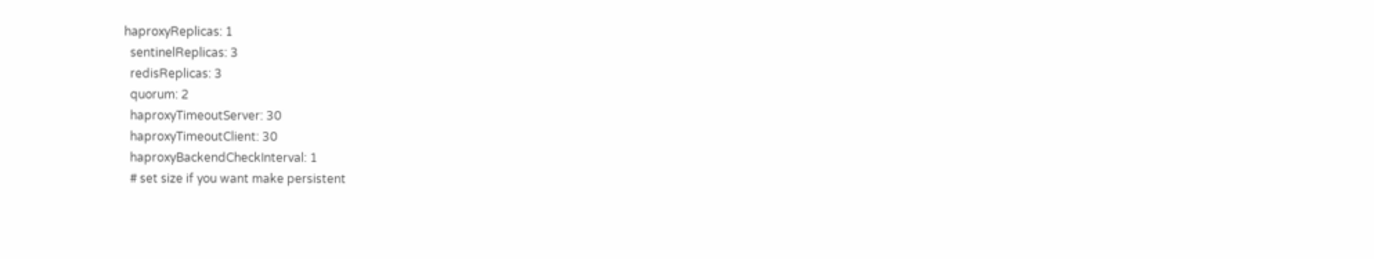haproxyReplicas: 1
  sentinelReplicas: 3
  redisReplicas: 3
  quorum: 2
  haproxyTimeoutServer: 30
  haproxyTimeoutClient: 30
  haproxyBackendCheckInterval: 1
  # set size if you want make persistent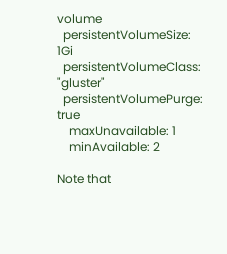volume
  persistentVolumeSize: 1Gi
  persistentVolumeClass: "gluster"
  persistentVolumePurge: true
    maxUnavailable: 1
    minAvailable: 2

Note that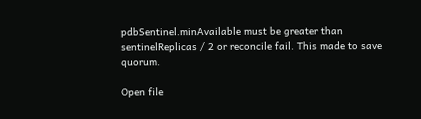pdbSentinel.minAvailable must be greater than sentinelReplicas / 2 or reconcile fail. This made to save quorum.

Open file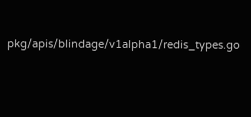pkg/apis/blindage/v1alpha1/redis_types.go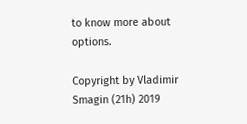to know more about options.

Copyright by Vladimir Smagin (21h) 2019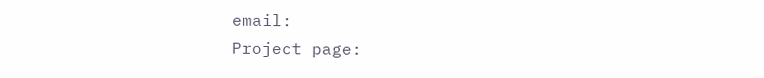email:
Project page: